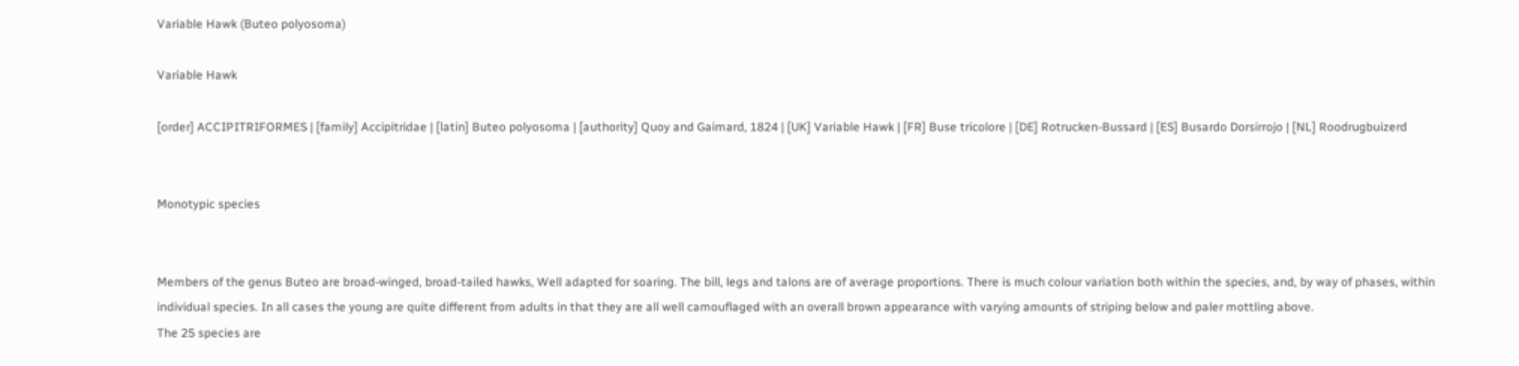Variable Hawk (Buteo polyosoma)

Variable Hawk

[order] ACCIPITRIFORMES | [family] Accipitridae | [latin] Buteo polyosoma | [authority] Quoy and Gaimard, 1824 | [UK] Variable Hawk | [FR] Buse tricolore | [DE] Rotrucken-Bussard | [ES] Busardo Dorsirrojo | [NL] Roodrugbuizerd


Monotypic species


Members of the genus Buteo are broad-winged, broad-tailed hawks, Well adapted for soaring. The bill, legs and talons are of average proportions. There is much colour variation both within the species, and, by way of phases, within individual species. In all cases the young are quite different from adults in that they are all well camouflaged with an overall brown appearance with varying amounts of striping below and paler mottling above.
The 25 species are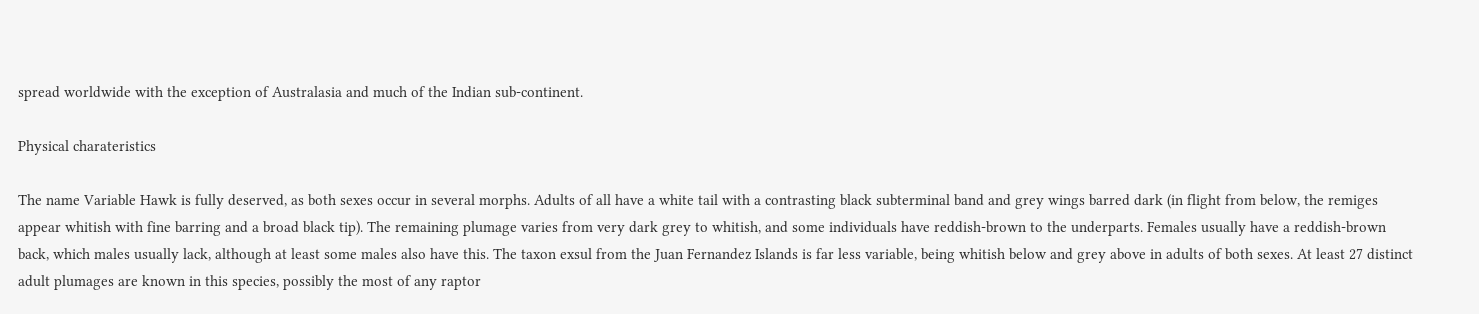spread worldwide with the exception of Australasia and much of the Indian sub-continent.

Physical charateristics

The name Variable Hawk is fully deserved, as both sexes occur in several morphs. Adults of all have a white tail with a contrasting black subterminal band and grey wings barred dark (in flight from below, the remiges appear whitish with fine barring and a broad black tip). The remaining plumage varies from very dark grey to whitish, and some individuals have reddish-brown to the underparts. Females usually have a reddish-brown back, which males usually lack, although at least some males also have this. The taxon exsul from the Juan Fernandez Islands is far less variable, being whitish below and grey above in adults of both sexes. At least 27 distinct adult plumages are known in this species, possibly the most of any raptor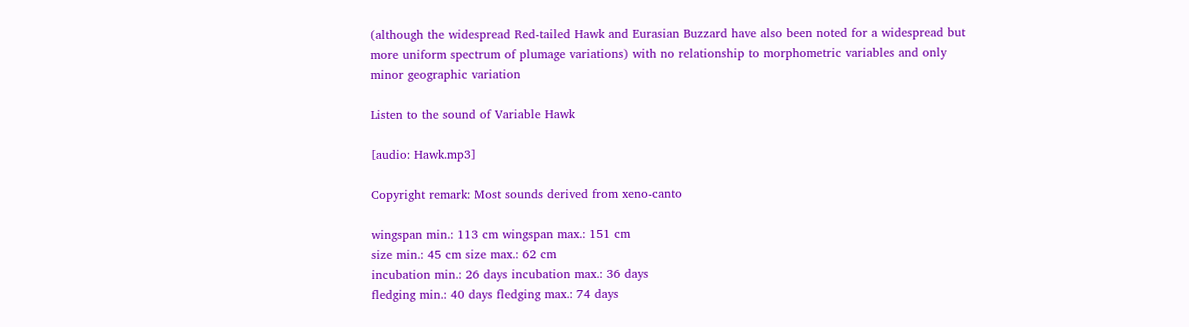(although the widespread Red-tailed Hawk and Eurasian Buzzard have also been noted for a widespread but more uniform spectrum of plumage variations) with no relationship to morphometric variables and only minor geographic variation

Listen to the sound of Variable Hawk

[audio: Hawk.mp3]

Copyright remark: Most sounds derived from xeno-canto

wingspan min.: 113 cm wingspan max.: 151 cm
size min.: 45 cm size max.: 62 cm
incubation min.: 26 days incubation max.: 36 days
fledging min.: 40 days fledging max.: 74 days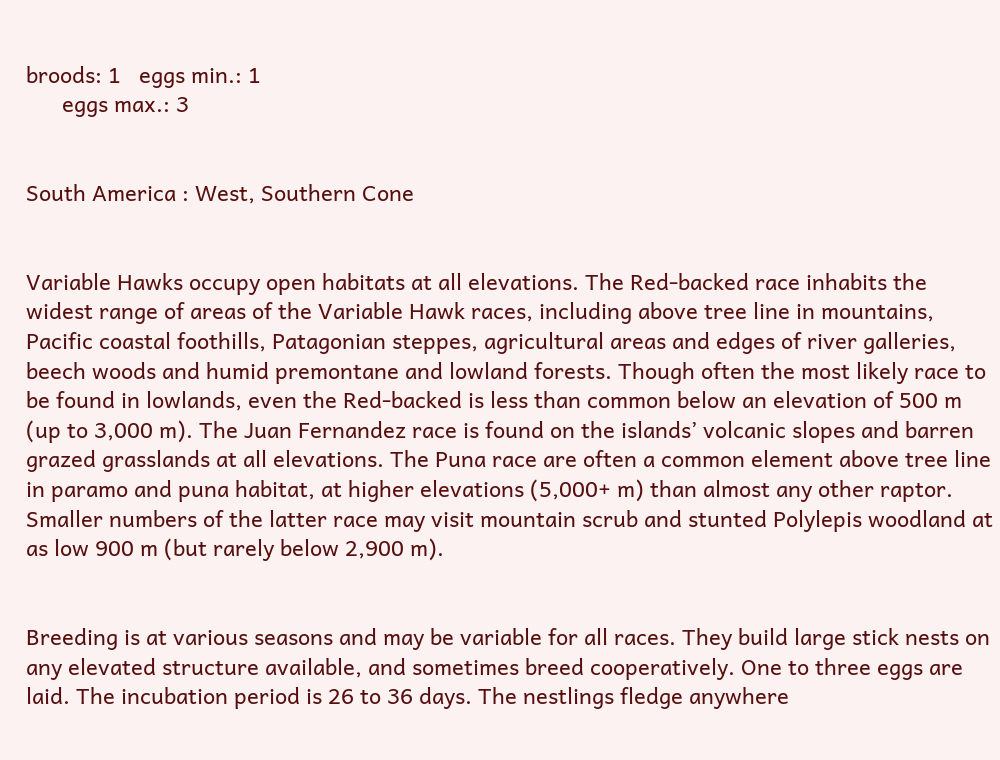broods: 1   eggs min.: 1
      eggs max.: 3


South America : West, Southern Cone


Variable Hawks occupy open habitats at all elevations. The Red-backed race inhabits the widest range of areas of the Variable Hawk races, including above tree line in mountains, Pacific coastal foothills, Patagonian steppes, agricultural areas and edges of river galleries, beech woods and humid premontane and lowland forests. Though often the most likely race to be found in lowlands, even the Red-backed is less than common below an elevation of 500 m (up to 3,000 m). The Juan Fernandez race is found on the islands’ volcanic slopes and barren grazed grasslands at all elevations. The Puna race are often a common element above tree line in paramo and puna habitat, at higher elevations (5,000+ m) than almost any other raptor. Smaller numbers of the latter race may visit mountain scrub and stunted Polylepis woodland at as low 900 m (but rarely below 2,900 m).


Breeding is at various seasons and may be variable for all races. They build large stick nests on any elevated structure available, and sometimes breed cooperatively. One to three eggs are laid. The incubation period is 26 to 36 days. The nestlings fledge anywhere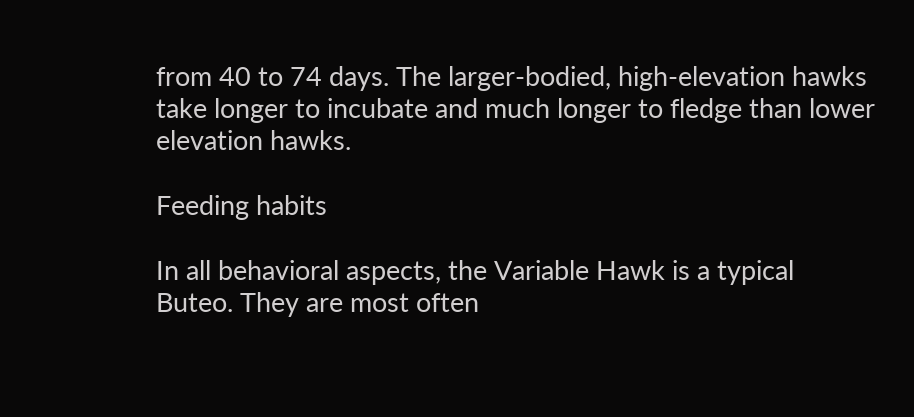from 40 to 74 days. The larger-bodied, high-elevation hawks take longer to incubate and much longer to fledge than lower elevation hawks.

Feeding habits

In all behavioral aspects, the Variable Hawk is a typical Buteo. They are most often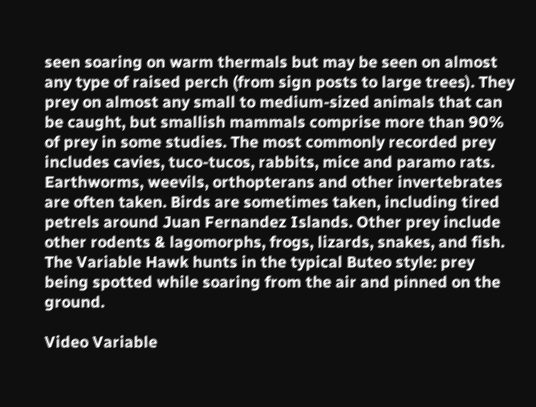seen soaring on warm thermals but may be seen on almost any type of raised perch (from sign posts to large trees). They prey on almost any small to medium-sized animals that can be caught, but smallish mammals comprise more than 90% of prey in some studies. The most commonly recorded prey includes cavies, tuco-tucos, rabbits, mice and paramo rats. Earthworms, weevils, orthopterans and other invertebrates are often taken. Birds are sometimes taken, including tired petrels around Juan Fernandez Islands. Other prey include other rodents & lagomorphs, frogs, lizards, snakes, and fish. The Variable Hawk hunts in the typical Buteo style: prey being spotted while soaring from the air and pinned on the ground.

Video Variable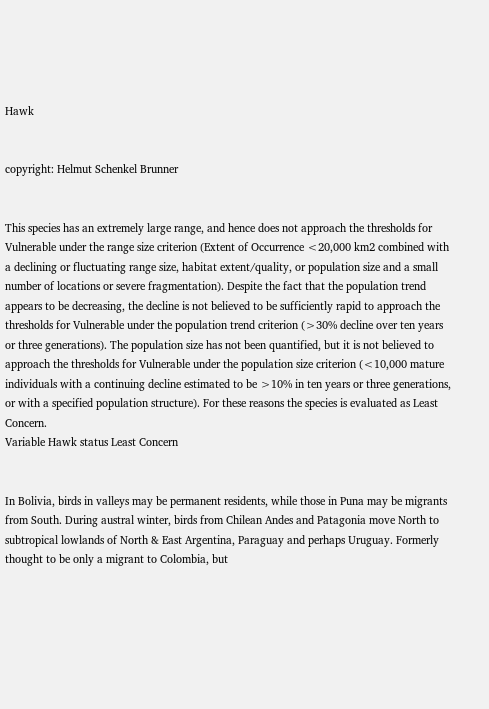Hawk


copyright: Helmut Schenkel Brunner


This species has an extremely large range, and hence does not approach the thresholds for Vulnerable under the range size criterion (Extent of Occurrence <20,000 km2 combined with a declining or fluctuating range size, habitat extent/quality, or population size and a small number of locations or severe fragmentation). Despite the fact that the population trend appears to be decreasing, the decline is not believed to be sufficiently rapid to approach the thresholds for Vulnerable under the population trend criterion (>30% decline over ten years or three generations). The population size has not been quantified, but it is not believed to approach the thresholds for Vulnerable under the population size criterion (<10,000 mature individuals with a continuing decline estimated to be >10% in ten years or three generations, or with a specified population structure). For these reasons the species is evaluated as Least Concern.
Variable Hawk status Least Concern


In Bolivia, birds in valleys may be permanent residents, while those in Puna may be migrants from South. During austral winter, birds from Chilean Andes and Patagonia move North to subtropical lowlands of North & East Argentina, Paraguay and perhaps Uruguay. Formerly thought to be only a migrant to Colombia, but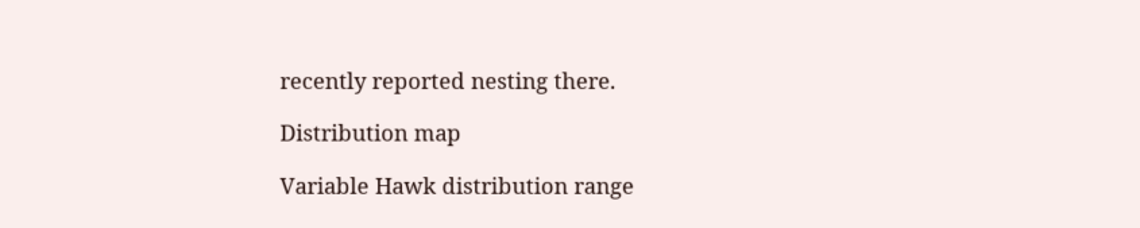recently reported nesting there.

Distribution map

Variable Hawk distribution range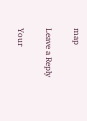map

Leave a Reply

Your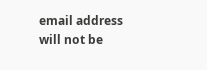email address will not be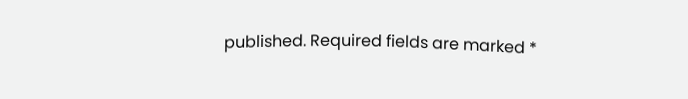published. Required fields are marked *